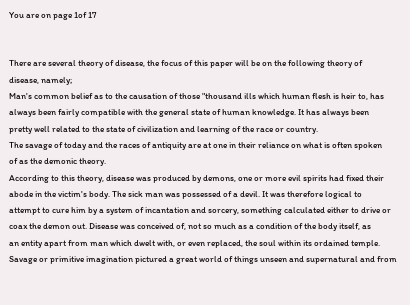You are on page 1of 17


There are several theory of disease, the focus of this paper will be on the following theory of
disease, namely;
Man's common belief as to the causation of those "thousand ills which human flesh is heir to, has
always been fairly compatible with the general state of human knowledge. It has always been
pretty well related to the state of civilization and learning of the race or country.
The savage of today and the races of antiquity are at one in their reliance on what is often spoken
of as the demonic theory.
According to this theory, disease was produced by demons, one or more evil spirits had fixed their
abode in the victim's body. The sick man was possessed of a devil. It was therefore logical to
attempt to cure him by a system of incantation and sorcery, something calculated either to drive or
coax the demon out. Disease was conceived of, not so much as a condition of the body itself, as
an entity apart from man which dwelt with, or even replaced, the soul within its ordained temple.
Savage or primitive imagination pictured a great world of things unseen and supernatural and from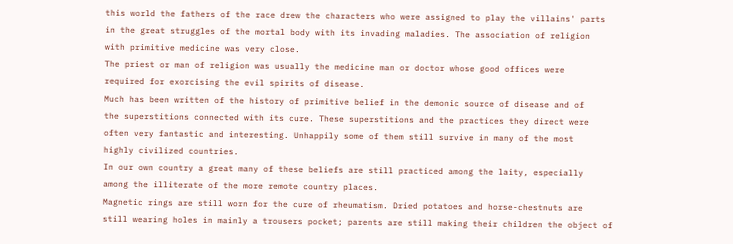this world the fathers of the race drew the characters who were assigned to play the villains' parts
in the great struggles of the mortal body with its invading maladies. The association of religion
with primitive medicine was very close.
The priest or man of religion was usually the medicine man or doctor whose good offices were
required for exorcising the evil spirits of disease.
Much has been written of the history of primitive belief in the demonic source of disease and of
the superstitions connected with its cure. These superstitions and the practices they direct were
often very fantastic and interesting. Unhappily some of them still survive in many of the most
highly civilized countries.
In our own country a great many of these beliefs are still practiced among the laity, especially
among the illiterate of the more remote country places.
Magnetic rings are still worn for the cure of rheumatism. Dried potatoes and horse-chestnuts are
still wearing holes in mainly a trousers pocket; parents are still making their children the object of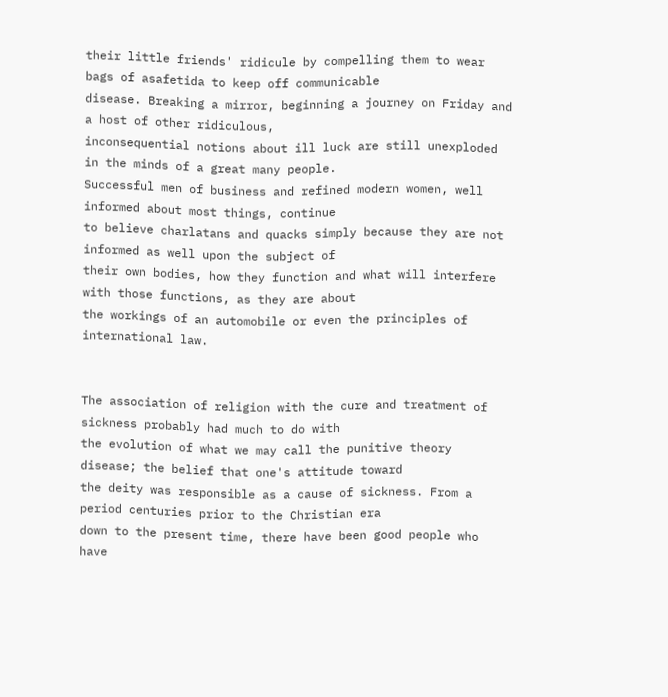their little friends' ridicule by compelling them to wear bags of asafetida to keep off communicable
disease. Breaking a mirror, beginning a journey on Friday and a host of other ridiculous,
inconsequential notions about ill luck are still unexploded in the minds of a great many people.
Successful men of business and refined modern women, well informed about most things, continue
to believe charlatans and quacks simply because they are not informed as well upon the subject of
their own bodies, how they function and what will interfere with those functions, as they are about
the workings of an automobile or even the principles of international law.


The association of religion with the cure and treatment of sickness probably had much to do with
the evolution of what we may call the punitive theory disease; the belief that one's attitude toward
the deity was responsible as a cause of sickness. From a period centuries prior to the Christian era
down to the present time, there have been good people who have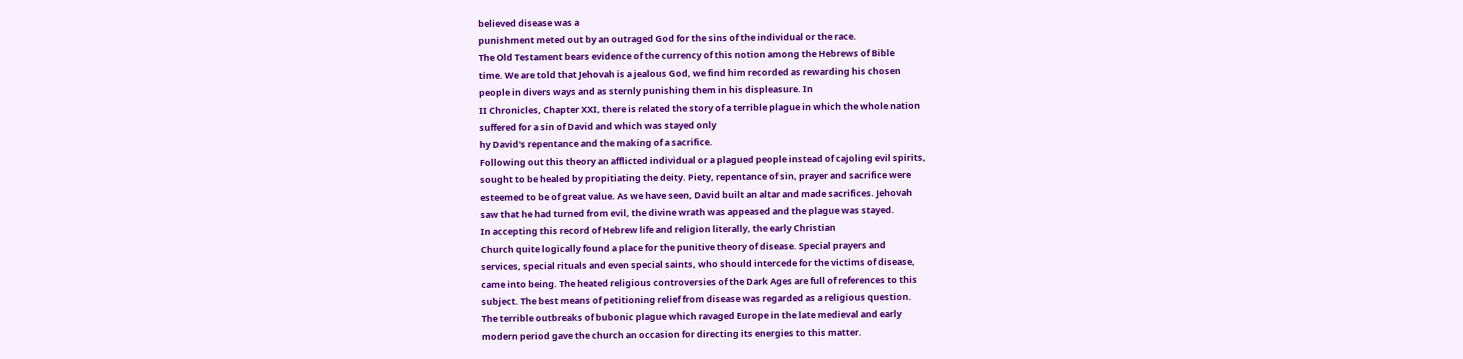believed disease was a
punishment meted out by an outraged God for the sins of the individual or the race.
The Old Testament bears evidence of the currency of this notion among the Hebrews of Bible
time. We are told that Jehovah is a jealous God, we find him recorded as rewarding his chosen
people in divers ways and as sternly punishing them in his displeasure. In
II Chronicles, Chapter XXI, there is related the story of a terrible plague in which the whole nation
suffered for a sin of David and which was stayed only
hy David's repentance and the making of a sacrifice.
Following out this theory an afflicted individual or a plagued people instead of cajoling evil spirits,
sought to be healed by propitiating the deity. Piety, repentance of sin, prayer and sacrifice were
esteemed to be of great value. As we have seen, David built an altar and made sacrifices. Jehovah
saw that he had turned from evil, the divine wrath was appeased and the plague was stayed.
In accepting this record of Hebrew life and religion literally, the early Christian
Church quite logically found a place for the punitive theory of disease. Special prayers and
services, special rituals and even special saints, who should intercede for the victims of disease,
came into being. The heated religious controversies of the Dark Ages are full of references to this
subject. The best means of petitioning relief from disease was regarded as a religious question.
The terrible outbreaks of bubonic plague which ravaged Europe in the late medieval and early
modern period gave the church an occasion for directing its energies to this matter.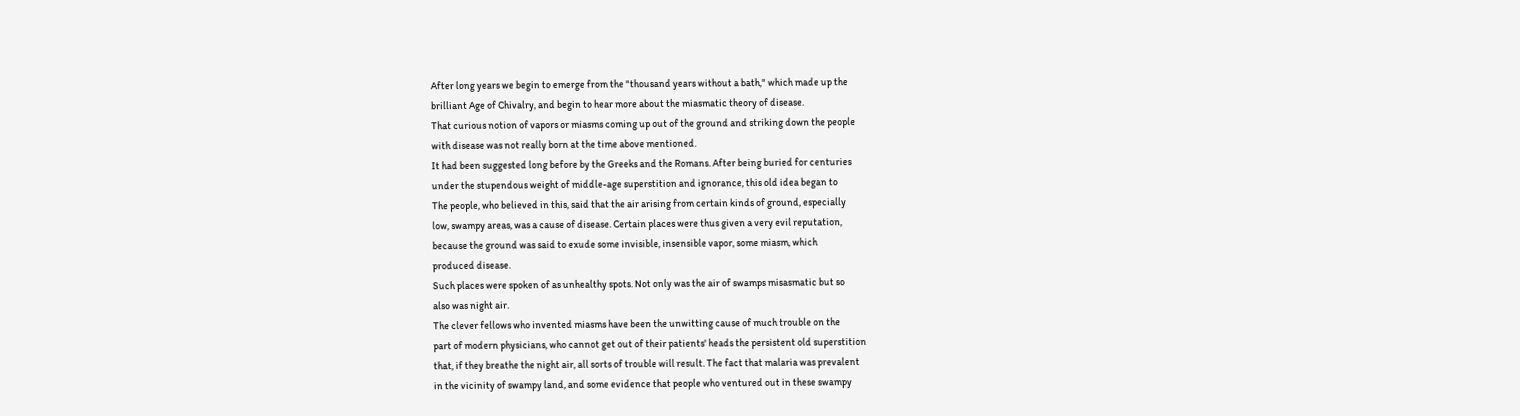After long years we begin to emerge from the "thousand years without a bath," which made up the
brilliant Age of Chivalry, and begin to hear more about the miasmatic theory of disease.
That curious notion of vapors or miasms coming up out of the ground and striking down the people
with disease was not really born at the time above mentioned.
It had been suggested long before by the Greeks and the Romans. After being buried for centuries
under the stupendous weight of middle-age superstition and ignorance, this old idea began to
The people, who believed in this, said that the air arising from certain kinds of ground, especially
low, swampy areas, was a cause of disease. Certain places were thus given a very evil reputation,
because the ground was said to exude some invisible, insensible vapor, some miasm, which
produced disease.
Such places were spoken of as unhealthy spots. Not only was the air of swamps misasmatic but so
also was night air.
The clever fellows who invented miasms have been the unwitting cause of much trouble on the
part of modern physicians, who cannot get out of their patients' heads the persistent old superstition
that, if they breathe the night air, all sorts of trouble will result. The fact that malaria was prevalent
in the vicinity of swampy land, and some evidence that people who ventured out in these swampy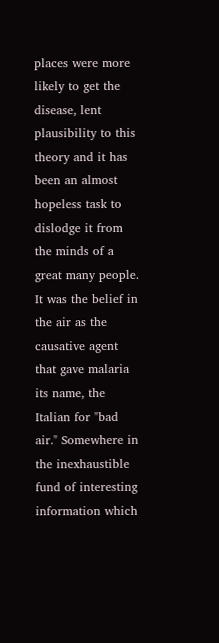places were more likely to get the disease, lent plausibility to this theory and it has been an almost
hopeless task to dislodge it from the minds of a great many people.
It was the belief in the air as the causative agent that gave malaria its name, the Italian for "bad
air." Somewhere in the inexhaustible fund of interesting information which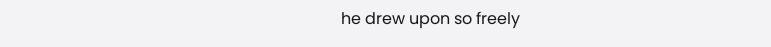he drew upon so freely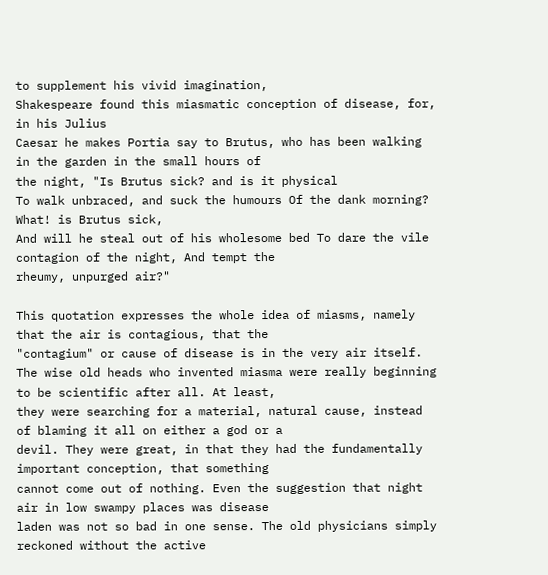to supplement his vivid imagination,
Shakespeare found this miasmatic conception of disease, for, in his Julius
Caesar he makes Portia say to Brutus, who has been walking in the garden in the small hours of
the night, "Is Brutus sick? and is it physical
To walk unbraced, and suck the humours Of the dank morning? What! is Brutus sick,
And will he steal out of his wholesome bed To dare the vile contagion of the night, And tempt the
rheumy, unpurged air?"

This quotation expresses the whole idea of miasms, namely that the air is contagious, that the
"contagium" or cause of disease is in the very air itself.
The wise old heads who invented miasma were really beginning to be scientific after all. At least,
they were searching for a material, natural cause, instead of blaming it all on either a god or a
devil. They were great, in that they had the fundamentally important conception, that something
cannot come out of nothing. Even the suggestion that night air in low swampy places was disease
laden was not so bad in one sense. The old physicians simply reckoned without the active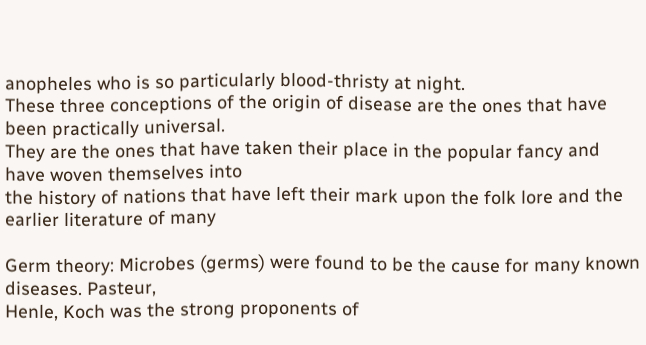anopheles who is so particularly blood-thristy at night.
These three conceptions of the origin of disease are the ones that have been practically universal.
They are the ones that have taken their place in the popular fancy and have woven themselves into
the history of nations that have left their mark upon the folk lore and the earlier literature of many

Germ theory: Microbes (germs) were found to be the cause for many known diseases. Pasteur,
Henle, Koch was the strong proponents of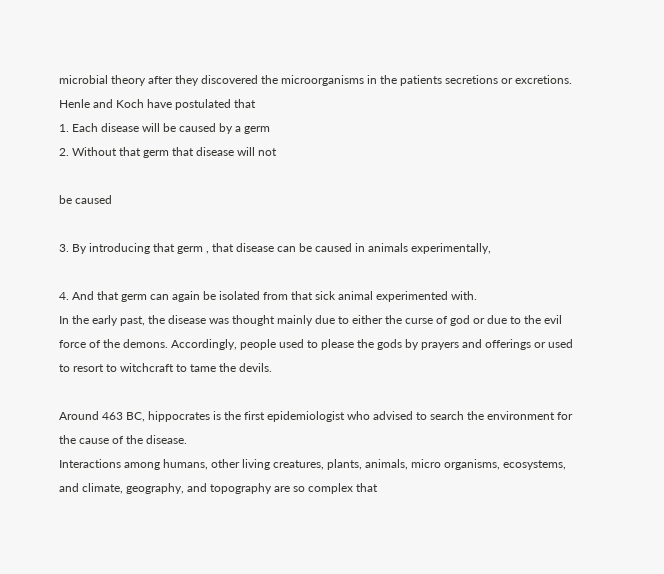microbial theory after they discovered the microorganisms in the patients secretions or excretions.
Henle and Koch have postulated that
1. Each disease will be caused by a germ
2. Without that germ that disease will not

be caused

3. By introducing that germ , that disease can be caused in animals experimentally,

4. And that germ can again be isolated from that sick animal experimented with.
In the early past, the disease was thought mainly due to either the curse of god or due to the evil
force of the demons. Accordingly, people used to please the gods by prayers and offerings or used
to resort to witchcraft to tame the devils.

Around 463 BC, hippocrates is the first epidemiologist who advised to search the environment for
the cause of the disease.
Interactions among humans, other living creatures, plants, animals, micro organisms, ecosystems,
and climate, geography, and topography are so complex that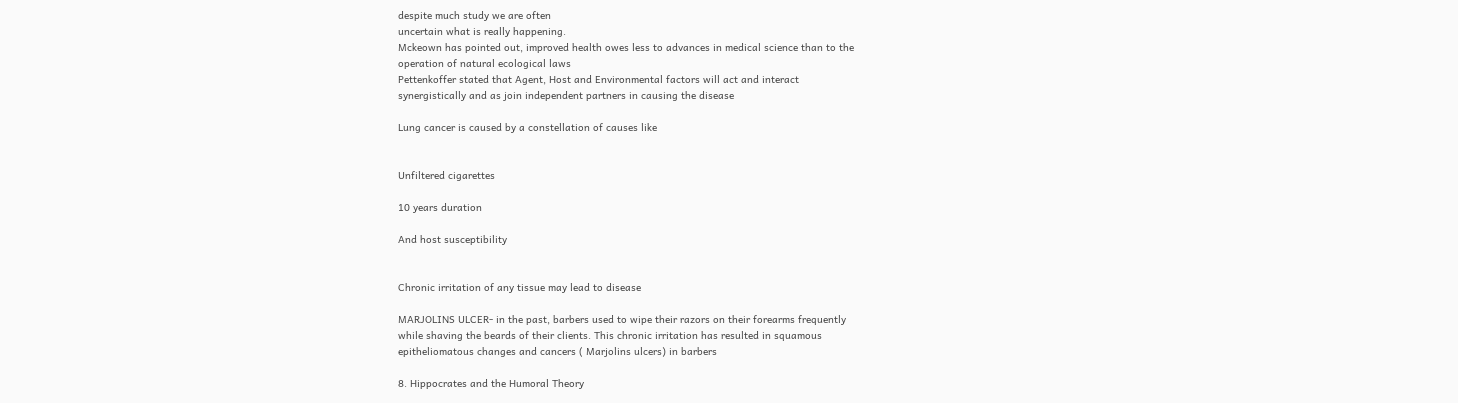despite much study we are often
uncertain what is really happening.
Mckeown has pointed out, improved health owes less to advances in medical science than to the
operation of natural ecological laws
Pettenkoffer stated that Agent, Host and Environmental factors will act and interact
synergistically and as join independent partners in causing the disease

Lung cancer is caused by a constellation of causes like


Unfiltered cigarettes

10 years duration

And host susceptibility


Chronic irritation of any tissue may lead to disease

MARJOLINS ULCER- in the past, barbers used to wipe their razors on their forearms frequently
while shaving the beards of their clients. This chronic irritation has resulted in squamous
epitheliomatous changes and cancers ( Marjolins ulcers) in barbers

8. Hippocrates and the Humoral Theory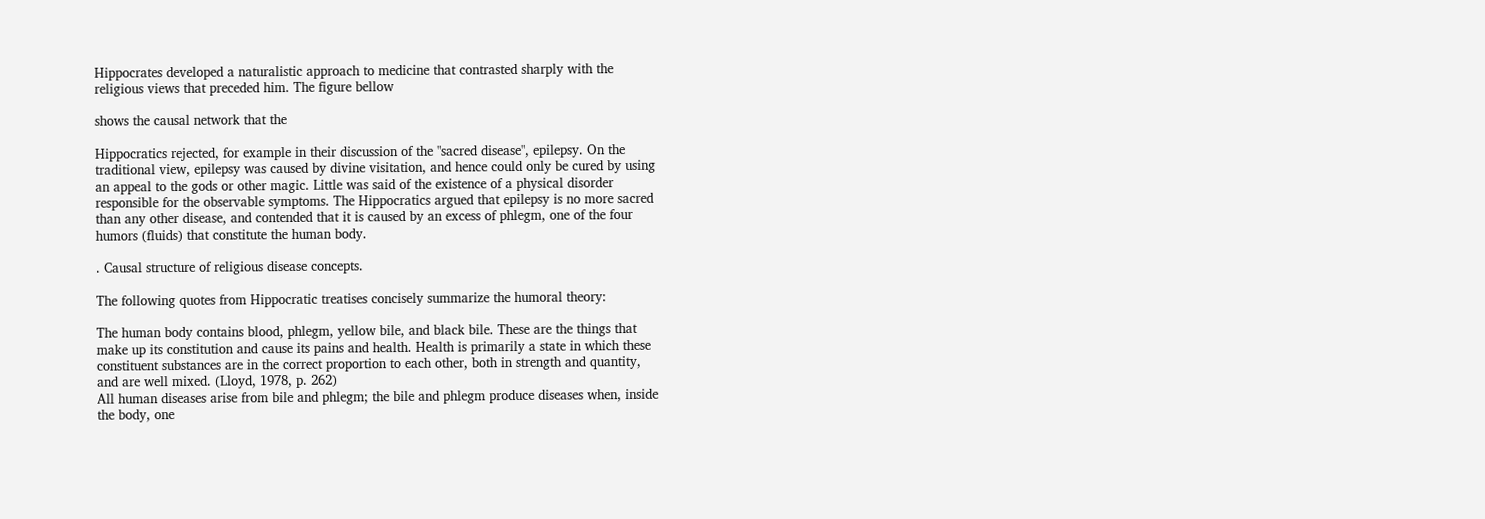Hippocrates developed a naturalistic approach to medicine that contrasted sharply with the
religious views that preceded him. The figure bellow

shows the causal network that the

Hippocratics rejected, for example in their discussion of the "sacred disease", epilepsy. On the
traditional view, epilepsy was caused by divine visitation, and hence could only be cured by using
an appeal to the gods or other magic. Little was said of the existence of a physical disorder
responsible for the observable symptoms. The Hippocratics argued that epilepsy is no more sacred
than any other disease, and contended that it is caused by an excess of phlegm, one of the four
humors (fluids) that constitute the human body.

. Causal structure of religious disease concepts.

The following quotes from Hippocratic treatises concisely summarize the humoral theory:

The human body contains blood, phlegm, yellow bile, and black bile. These are the things that
make up its constitution and cause its pains and health. Health is primarily a state in which these
constituent substances are in the correct proportion to each other, both in strength and quantity,
and are well mixed. (Lloyd, 1978, p. 262)
All human diseases arise from bile and phlegm; the bile and phlegm produce diseases when, inside
the body, one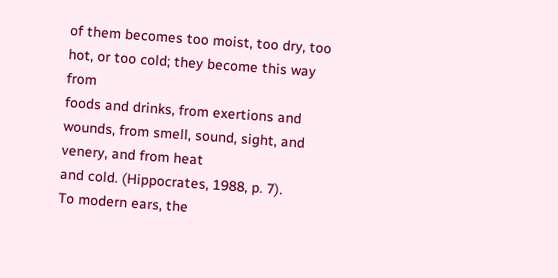of them becomes too moist, too dry, too hot, or too cold; they become this way from
foods and drinks, from exertions and wounds, from smell, sound, sight, and venery, and from heat
and cold. (Hippocrates, 1988, p. 7).
To modern ears, the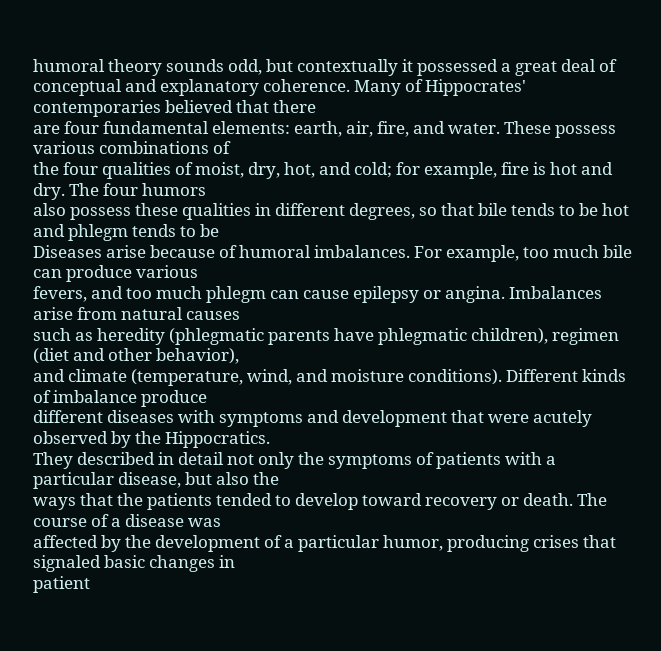humoral theory sounds odd, but contextually it possessed a great deal of
conceptual and explanatory coherence. Many of Hippocrates' contemporaries believed that there
are four fundamental elements: earth, air, fire, and water. These possess various combinations of
the four qualities of moist, dry, hot, and cold; for example, fire is hot and dry. The four humors
also possess these qualities in different degrees, so that bile tends to be hot and phlegm tends to be
Diseases arise because of humoral imbalances. For example, too much bile can produce various
fevers, and too much phlegm can cause epilepsy or angina. Imbalances arise from natural causes
such as heredity (phlegmatic parents have phlegmatic children), regimen (diet and other behavior),
and climate (temperature, wind, and moisture conditions). Different kinds of imbalance produce
different diseases with symptoms and development that were acutely observed by the Hippocratics.
They described in detail not only the symptoms of patients with a particular disease, but also the
ways that the patients tended to develop toward recovery or death. The course of a disease was
affected by the development of a particular humor, producing crises that signaled basic changes in
patient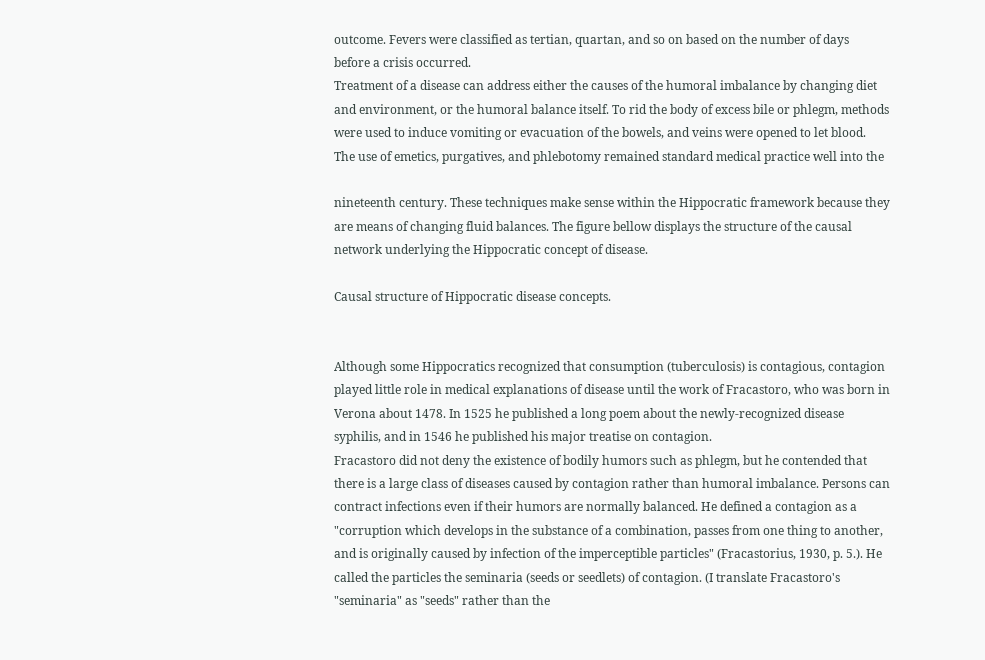outcome. Fevers were classified as tertian, quartan, and so on based on the number of days
before a crisis occurred.
Treatment of a disease can address either the causes of the humoral imbalance by changing diet
and environment, or the humoral balance itself. To rid the body of excess bile or phlegm, methods
were used to induce vomiting or evacuation of the bowels, and veins were opened to let blood.
The use of emetics, purgatives, and phlebotomy remained standard medical practice well into the

nineteenth century. These techniques make sense within the Hippocratic framework because they
are means of changing fluid balances. The figure bellow displays the structure of the causal
network underlying the Hippocratic concept of disease.

Causal structure of Hippocratic disease concepts.


Although some Hippocratics recognized that consumption (tuberculosis) is contagious, contagion
played little role in medical explanations of disease until the work of Fracastoro, who was born in
Verona about 1478. In 1525 he published a long poem about the newly-recognized disease
syphilis, and in 1546 he published his major treatise on contagion.
Fracastoro did not deny the existence of bodily humors such as phlegm, but he contended that
there is a large class of diseases caused by contagion rather than humoral imbalance. Persons can
contract infections even if their humors are normally balanced. He defined a contagion as a
"corruption which develops in the substance of a combination, passes from one thing to another,
and is originally caused by infection of the imperceptible particles" (Fracastorius, 1930, p. 5.). He
called the particles the seminaria (seeds or seedlets) of contagion. (I translate Fracastoro's
"seminaria" as "seeds" rather than the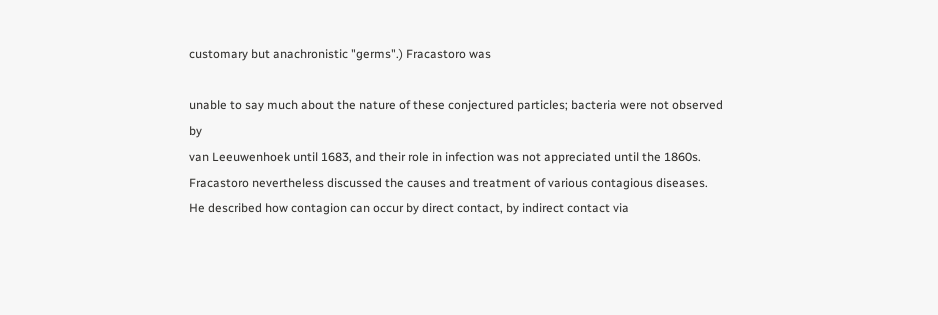customary but anachronistic "germs".) Fracastoro was

unable to say much about the nature of these conjectured particles; bacteria were not observed by
van Leeuwenhoek until 1683, and their role in infection was not appreciated until the 1860s.
Fracastoro nevertheless discussed the causes and treatment of various contagious diseases.
He described how contagion can occur by direct contact, by indirect contact via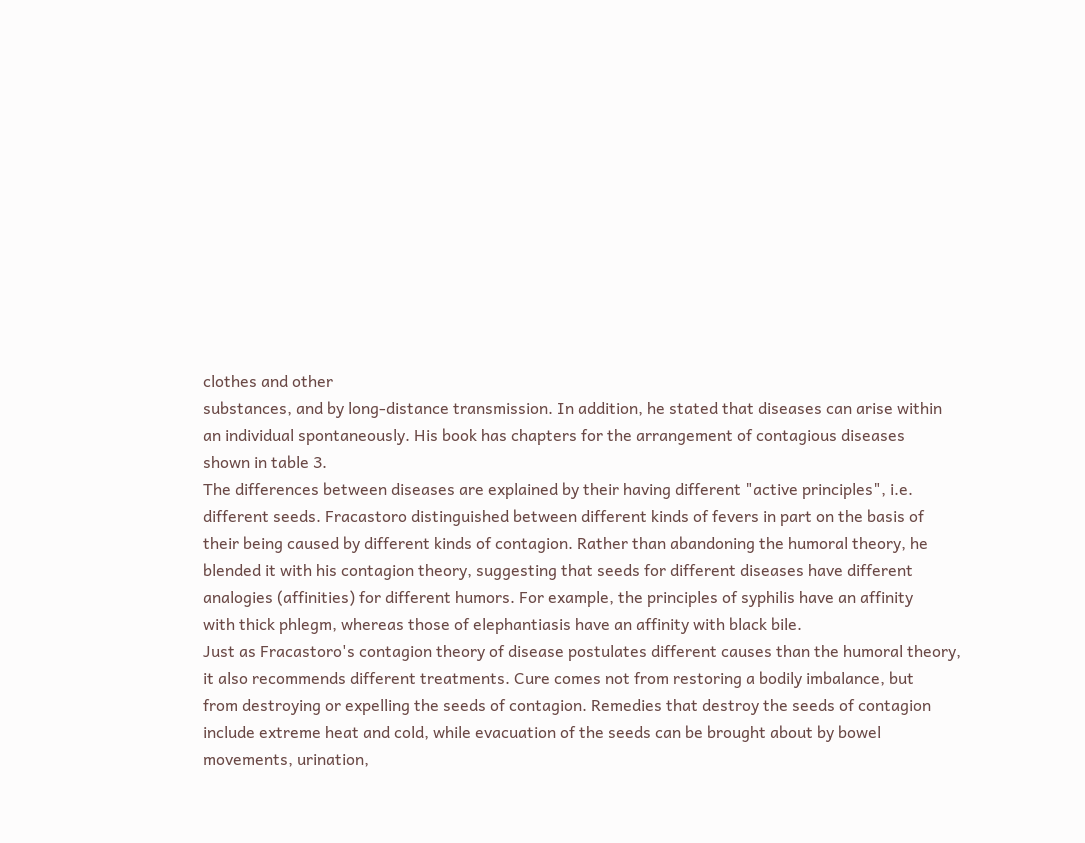clothes and other
substances, and by long-distance transmission. In addition, he stated that diseases can arise within
an individual spontaneously. His book has chapters for the arrangement of contagious diseases
shown in table 3.
The differences between diseases are explained by their having different "active principles", i.e.
different seeds. Fracastoro distinguished between different kinds of fevers in part on the basis of
their being caused by different kinds of contagion. Rather than abandoning the humoral theory, he
blended it with his contagion theory, suggesting that seeds for different diseases have different
analogies (affinities) for different humors. For example, the principles of syphilis have an affinity
with thick phlegm, whereas those of elephantiasis have an affinity with black bile.
Just as Fracastoro's contagion theory of disease postulates different causes than the humoral theory,
it also recommends different treatments. Cure comes not from restoring a bodily imbalance, but
from destroying or expelling the seeds of contagion. Remedies that destroy the seeds of contagion
include extreme heat and cold, while evacuation of the seeds can be brought about by bowel
movements, urination,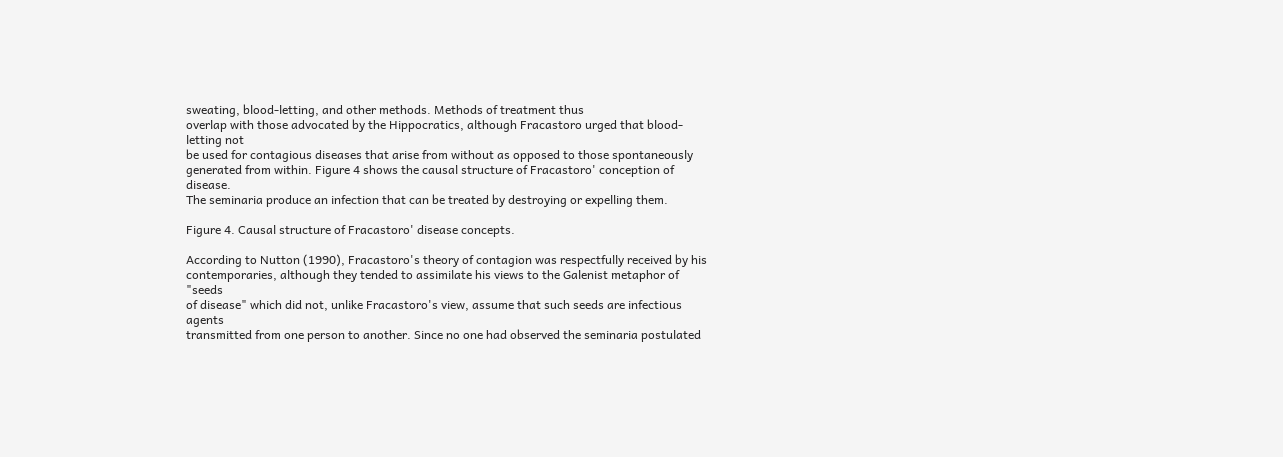sweating, blood-letting, and other methods. Methods of treatment thus
overlap with those advocated by the Hippocratics, although Fracastoro urged that blood-letting not
be used for contagious diseases that arise from without as opposed to those spontaneously
generated from within. Figure 4 shows the causal structure of Fracastoro' conception of disease.
The seminaria produce an infection that can be treated by destroying or expelling them.

Figure 4. Causal structure of Fracastoro' disease concepts.

According to Nutton (1990), Fracastoro's theory of contagion was respectfully received by his
contemporaries, although they tended to assimilate his views to the Galenist metaphor of "seeds
of disease" which did not, unlike Fracastoro's view, assume that such seeds are infectious agents
transmitted from one person to another. Since no one had observed the seminaria postulated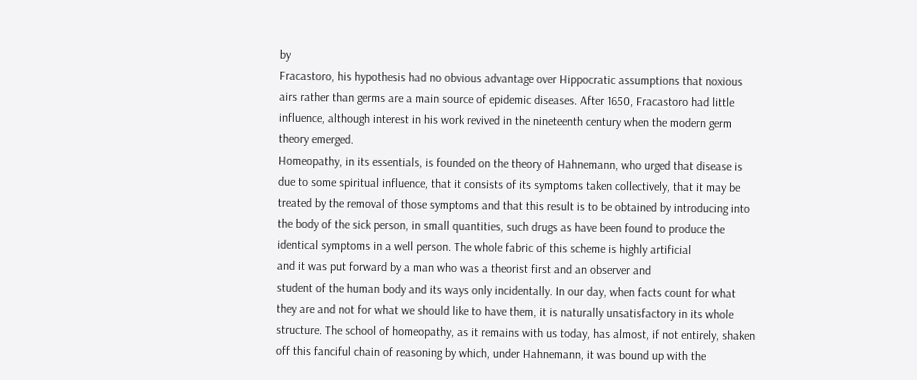by
Fracastoro, his hypothesis had no obvious advantage over Hippocratic assumptions that noxious
airs rather than germs are a main source of epidemic diseases. After 1650, Fracastoro had little
influence, although interest in his work revived in the nineteenth century when the modern germ
theory emerged.
Homeopathy, in its essentials, is founded on the theory of Hahnemann, who urged that disease is
due to some spiritual influence, that it consists of its symptoms taken collectively, that it may be
treated by the removal of those symptoms and that this result is to be obtained by introducing into
the body of the sick person, in small quantities, such drugs as have been found to produce the
identical symptoms in a well person. The whole fabric of this scheme is highly artificial
and it was put forward by a man who was a theorist first and an observer and
student of the human body and its ways only incidentally. In our day, when facts count for what
they are and not for what we should like to have them, it is naturally unsatisfactory in its whole
structure. The school of homeopathy, as it remains with us today, has almost, if not entirely, shaken
off this fanciful chain of reasoning by which, under Hahnemann, it was bound up with the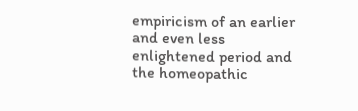empiricism of an earlier and even less enlightened period and the homeopathic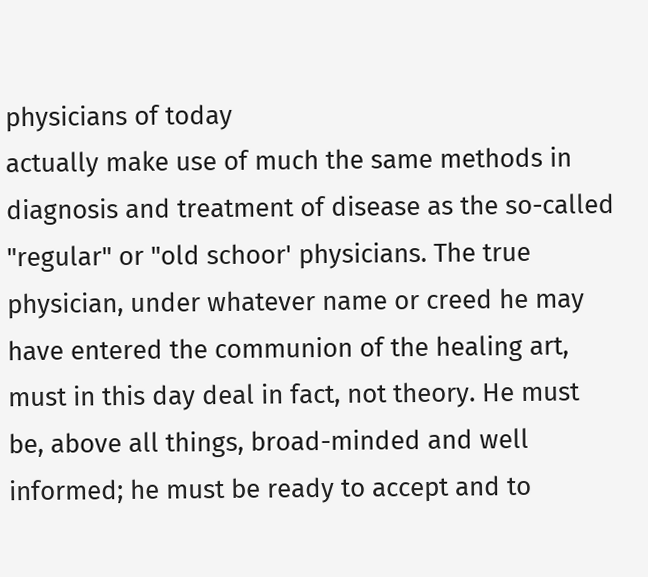physicians of today
actually make use of much the same methods in diagnosis and treatment of disease as the so-called
"regular" or "old schoor' physicians. The true physician, under whatever name or creed he may
have entered the communion of the healing art, must in this day deal in fact, not theory. He must
be, above all things, broad-minded and well informed; he must be ready to accept and to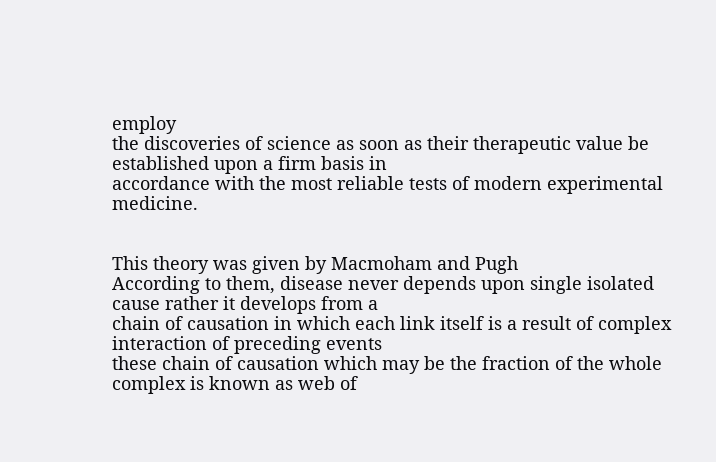employ
the discoveries of science as soon as their therapeutic value be established upon a firm basis in
accordance with the most reliable tests of modern experimental medicine.


This theory was given by Macmoham and Pugh
According to them, disease never depends upon single isolated cause rather it develops from a
chain of causation in which each link itself is a result of complex interaction of preceding events
these chain of causation which may be the fraction of the whole complex is known as web of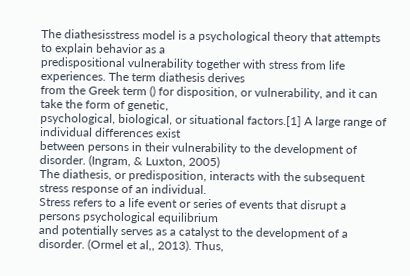The diathesisstress model is a psychological theory that attempts to explain behavior as a
predispositional vulnerability together with stress from life experiences. The term diathesis derives
from the Greek term () for disposition, or vulnerability, and it can take the form of genetic,
psychological, biological, or situational factors.[1] A large range of individual differences exist
between persons in their vulnerability to the development of disorder. (Ingram, & Luxton, 2005)
The diathesis, or predisposition, interacts with the subsequent stress response of an individual.
Stress refers to a life event or series of events that disrupt a persons psychological equilibrium
and potentially serves as a catalyst to the development of a disorder. (Ormel et al,, 2013). Thus,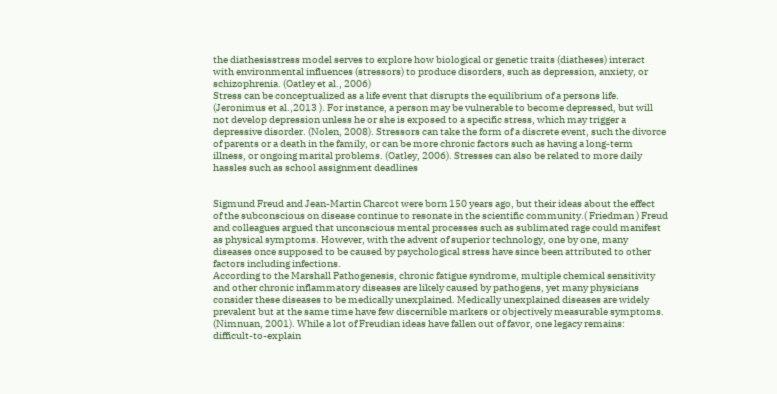the diathesisstress model serves to explore how biological or genetic traits (diatheses) interact
with environmental influences (stressors) to produce disorders, such as depression, anxiety, or
schizophrenia. (Oatley et al., 2006)
Stress can be conceptualized as a life event that disrupts the equilibrium of a persons life.
(Jeronimus et al.,2013 ). For instance, a person may be vulnerable to become depressed, but will
not develop depression unless he or she is exposed to a specific stress, which may trigger a
depressive disorder. (Nolen, 2008). Stressors can take the form of a discrete event, such the divorce
of parents or a death in the family, or can be more chronic factors such as having a long-term
illness, or ongoing marital problems. (Oatley, 2006). Stresses can also be related to more daily
hassles such as school assignment deadlines


Sigmund Freud and Jean-Martin Charcot were born 150 years ago, but their ideas about the effect
of the subconscious on disease continue to resonate in the scientific community.( Friedman ) Freud
and colleagues argued that unconscious mental processes such as sublimated rage could manifest
as physical symptoms. However, with the advent of superior technology, one by one, many
diseases once supposed to be caused by psychological stress have since been attributed to other
factors including infections.
According to the Marshall Pathogenesis, chronic fatigue syndrome, multiple chemical sensitivity
and other chronic inflammatory diseases are likely caused by pathogens, yet many physicians
consider these diseases to be medically unexplained. Medically unexplained diseases are widely
prevalent but at the same time have few discernible markers or objectively measurable symptoms.
(Nimnuan, 2001). While a lot of Freudian ideas have fallen out of favor, one legacy remains:
difficult-to-explain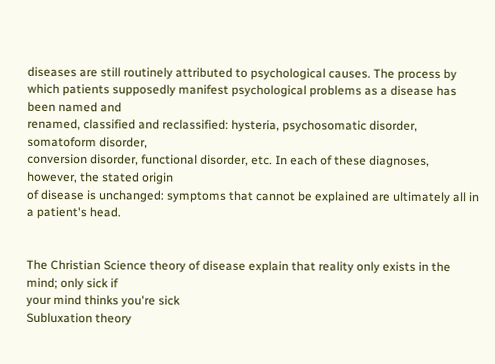diseases are still routinely attributed to psychological causes. The process by
which patients supposedly manifest psychological problems as a disease has been named and
renamed, classified and reclassified: hysteria, psychosomatic disorder, somatoform disorder,
conversion disorder, functional disorder, etc. In each of these diagnoses, however, the stated origin
of disease is unchanged: symptoms that cannot be explained are ultimately all in a patient's head.


The Christian Science theory of disease explain that reality only exists in the mind; only sick if
your mind thinks you're sick
Subluxation theory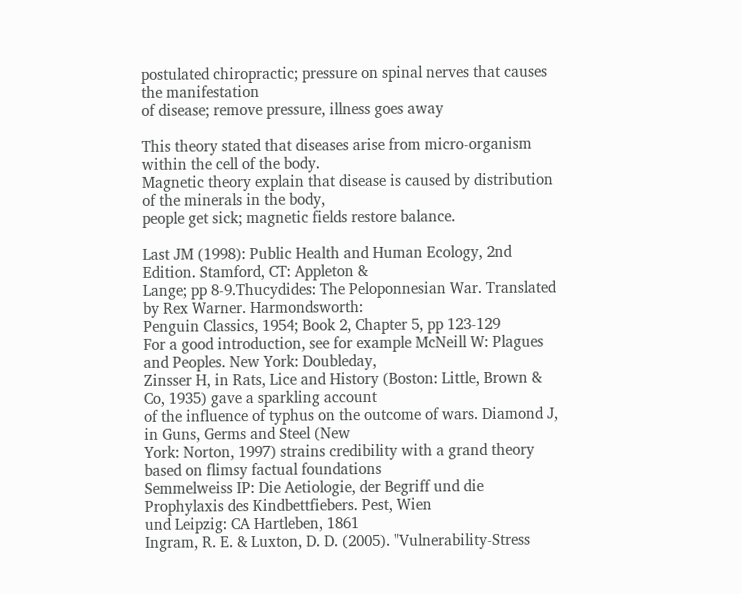postulated chiropractic; pressure on spinal nerves that causes the manifestation
of disease; remove pressure, illness goes away

This theory stated that diseases arise from micro-organism within the cell of the body.
Magnetic theory explain that disease is caused by distribution of the minerals in the body,
people get sick; magnetic fields restore balance.

Last JM (1998): Public Health and Human Ecology, 2nd Edition. Stamford, CT: Appleton &
Lange; pp 8-9.Thucydides: The Peloponnesian War. Translated by Rex Warner. Harmondsworth:
Penguin Classics, 1954; Book 2, Chapter 5, pp 123-129
For a good introduction, see for example McNeill W: Plagues and Peoples. New York: Doubleday,
Zinsser H, in Rats, Lice and History (Boston: Little, Brown & Co, 1935) gave a sparkling account
of the influence of typhus on the outcome of wars. Diamond J, in Guns, Germs and Steel (New
York: Norton, 1997) strains credibility with a grand theory based on flimsy factual foundations
Semmelweiss IP: Die Aetiologie, der Begriff und die Prophylaxis des Kindbettfiebers. Pest, Wien
und Leipzig: CA Hartleben, 1861
Ingram, R. E. & Luxton, D. D. (2005). "Vulnerability-Stress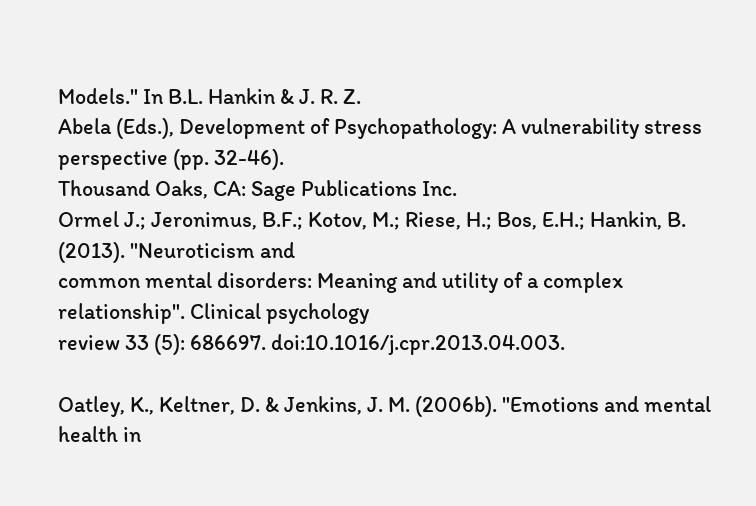Models." In B.L. Hankin & J. R. Z.
Abela (Eds.), Development of Psychopathology: A vulnerability stress perspective (pp. 32-46).
Thousand Oaks, CA: Sage Publications Inc.
Ormel J.; Jeronimus, B.F.; Kotov, M.; Riese, H.; Bos, E.H.; Hankin, B. (2013). "Neuroticism and
common mental disorders: Meaning and utility of a complex relationship". Clinical psychology
review 33 (5): 686697. doi:10.1016/j.cpr.2013.04.003.

Oatley, K., Keltner, D. & Jenkins, J. M. (2006b). "Emotions and mental health in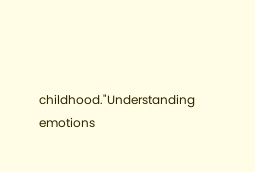childhood."Understanding emotions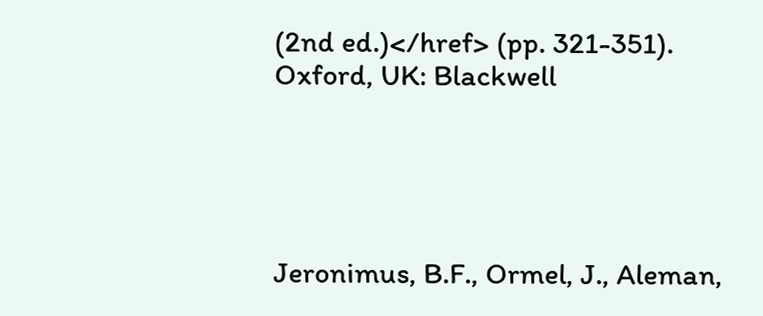(2nd ed.)</href> (pp. 321-351). Oxford, UK: Blackwell





Jeronimus, B.F., Ormel, J., Aleman,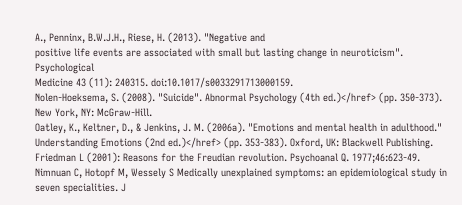A., Penninx, B.W.J.H., Riese, H. (2013). "Negative and
positive life events are associated with small but lasting change in neuroticism". Psychological
Medicine 43 (11): 240315. doi:10.1017/s0033291713000159.
Nolen-Hoeksema, S. (2008). "Suicide". Abnormal Psychology (4th ed.)</href> (pp. 350-373).
New York, NY: McGraw-Hill.
Oatley, K., Keltner, D., & Jenkins, J. M. (2006a). "Emotions and mental health in adulthood."
Understanding Emotions (2nd ed.)</href> (pp. 353-383). Oxford, UK: Blackwell Publishing.
Friedman L (2001): Reasons for the Freudian revolution. Psychoanal Q. 1977;46:623-49.
Nimnuan C, Hotopf M, Wessely S Medically unexplained symptoms: an epidemiological study in
seven specialities. J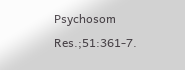Psychosom Res.;51:361-7.